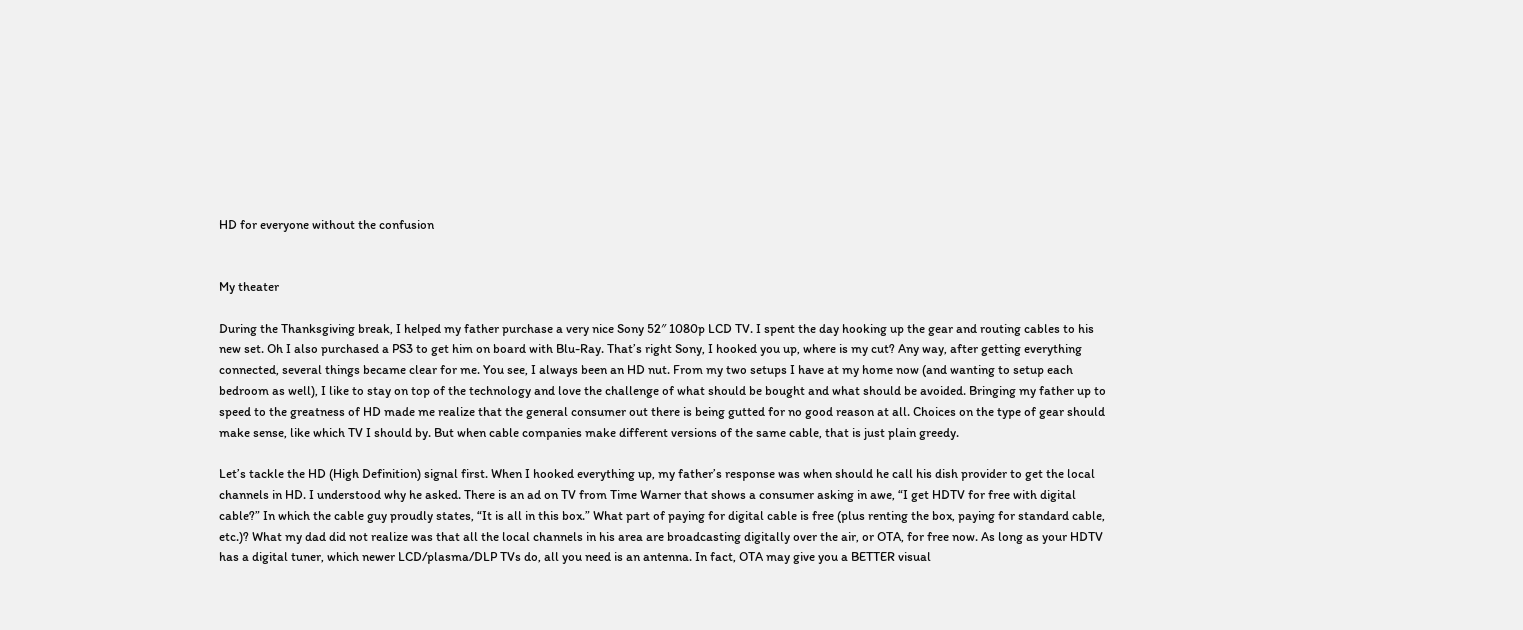HD for everyone without the confusion


My theater

During the Thanksgiving break, I helped my father purchase a very nice Sony 52″ 1080p LCD TV. I spent the day hooking up the gear and routing cables to his new set. Oh I also purchased a PS3 to get him on board with Blu-Ray. That’s right Sony, I hooked you up, where is my cut? Any way, after getting everything connected, several things became clear for me. You see, I always been an HD nut. From my two setups I have at my home now (and wanting to setup each bedroom as well), I like to stay on top of the technology and love the challenge of what should be bought and what should be avoided. Bringing my father up to speed to the greatness of HD made me realize that the general consumer out there is being gutted for no good reason at all. Choices on the type of gear should make sense, like which TV I should by. But when cable companies make different versions of the same cable, that is just plain greedy.

Let’s tackle the HD (High Definition) signal first. When I hooked everything up, my father’s response was when should he call his dish provider to get the local channels in HD. I understood why he asked. There is an ad on TV from Time Warner that shows a consumer asking in awe, “I get HDTV for free with digital cable?” In which the cable guy proudly states, “It is all in this box.” What part of paying for digital cable is free (plus renting the box, paying for standard cable, etc.)? What my dad did not realize was that all the local channels in his area are broadcasting digitally over the air, or OTA, for free now. As long as your HDTV has a digital tuner, which newer LCD/plasma/DLP TVs do, all you need is an antenna. In fact, OTA may give you a BETTER visual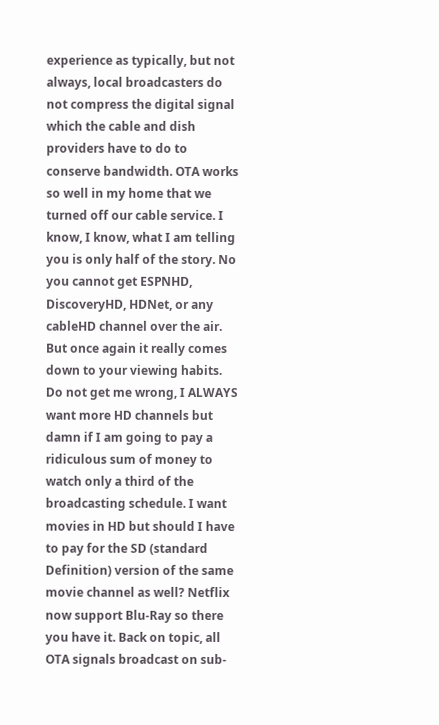experience as typically, but not always, local broadcasters do not compress the digital signal which the cable and dish providers have to do to conserve bandwidth. OTA works so well in my home that we turned off our cable service. I know, I know, what I am telling you is only half of the story. No you cannot get ESPNHD, DiscoveryHD, HDNet, or any cableHD channel over the air. But once again it really comes down to your viewing habits. Do not get me wrong, I ALWAYS want more HD channels but damn if I am going to pay a ridiculous sum of money to watch only a third of the broadcasting schedule. I want movies in HD but should I have to pay for the SD (standard Definition) version of the same movie channel as well? Netflix now support Blu-Ray so there you have it. Back on topic, all OTA signals broadcast on sub-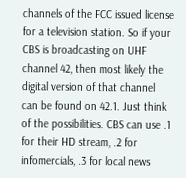channels of the FCC issued license for a television station. So if your CBS is broadcasting on UHF channel 42, then most likely the digital version of that channel can be found on 42.1. Just think of the possibilities. CBS can use .1 for their HD stream, .2 for infomercials, .3 for local news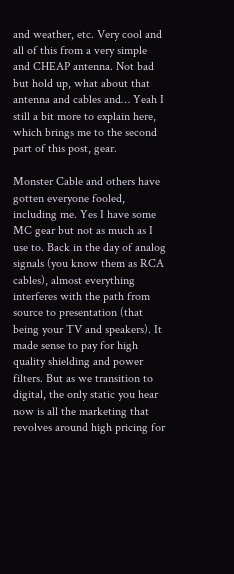and weather, etc. Very cool and all of this from a very simple and CHEAP antenna. Not bad but hold up, what about that antenna and cables and… Yeah I still a bit more to explain here, which brings me to the second part of this post, gear.

Monster Cable and others have gotten everyone fooled, including me. Yes I have some MC gear but not as much as I use to. Back in the day of analog signals (you know them as RCA cables), almost everything interferes with the path from source to presentation (that being your TV and speakers). It made sense to pay for high quality shielding and power filters. But as we transition to digital, the only static you hear now is all the marketing that revolves around high pricing for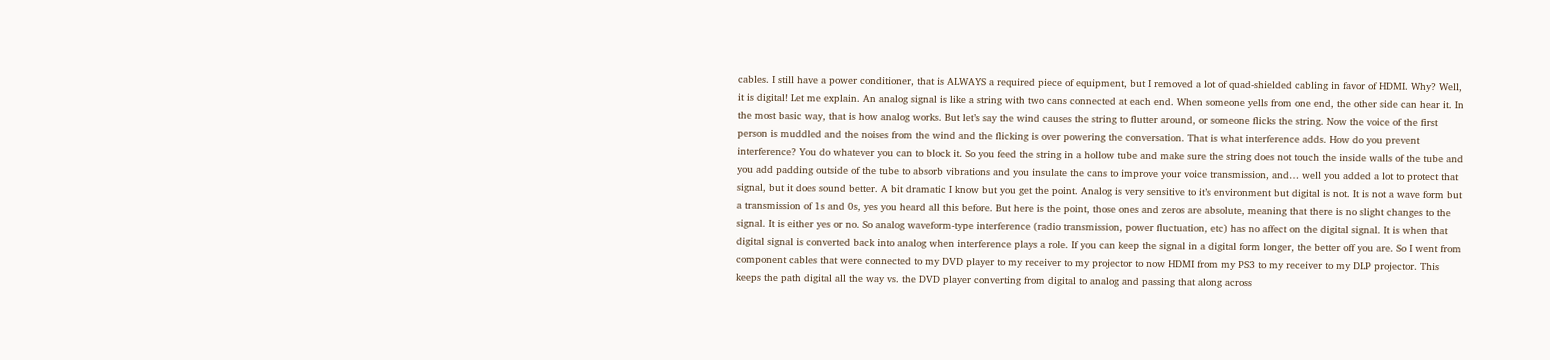cables. I still have a power conditioner, that is ALWAYS a required piece of equipment, but I removed a lot of quad-shielded cabling in favor of HDMI. Why? Well, it is digital! Let me explain. An analog signal is like a string with two cans connected at each end. When someone yells from one end, the other side can hear it. In the most basic way, that is how analog works. But let’s say the wind causes the string to flutter around, or someone flicks the string. Now the voice of the first person is muddled and the noises from the wind and the flicking is over powering the conversation. That is what interference adds. How do you prevent interference? You do whatever you can to block it. So you feed the string in a hollow tube and make sure the string does not touch the inside walls of the tube and you add padding outside of the tube to absorb vibrations and you insulate the cans to improve your voice transmission, and… well you added a lot to protect that signal, but it does sound better. A bit dramatic I know but you get the point. Analog is very sensitive to it’s environment but digital is not. It is not a wave form but a transmission of 1s and 0s, yes you heard all this before. But here is the point, those ones and zeros are absolute, meaning that there is no slight changes to the signal. It is either yes or no. So analog waveform-type interference (radio transmission, power fluctuation, etc) has no affect on the digital signal. It is when that digital signal is converted back into analog when interference plays a role. If you can keep the signal in a digital form longer, the better off you are. So I went from component cables that were connected to my DVD player to my receiver to my projector to now HDMI from my PS3 to my receiver to my DLP projector. This keeps the path digital all the way vs. the DVD player converting from digital to analog and passing that along across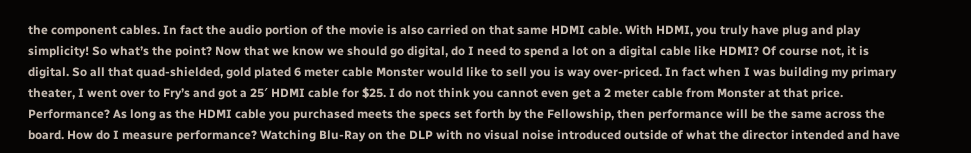the component cables. In fact the audio portion of the movie is also carried on that same HDMI cable. With HDMI, you truly have plug and play simplicity! So what’s the point? Now that we know we should go digital, do I need to spend a lot on a digital cable like HDMI? Of course not, it is digital. So all that quad-shielded, gold plated 6 meter cable Monster would like to sell you is way over-priced. In fact when I was building my primary theater, I went over to Fry’s and got a 25′ HDMI cable for $25. I do not think you cannot even get a 2 meter cable from Monster at that price. Performance? As long as the HDMI cable you purchased meets the specs set forth by the Fellowship, then performance will be the same across the board. How do I measure performance? Watching Blu-Ray on the DLP with no visual noise introduced outside of what the director intended and have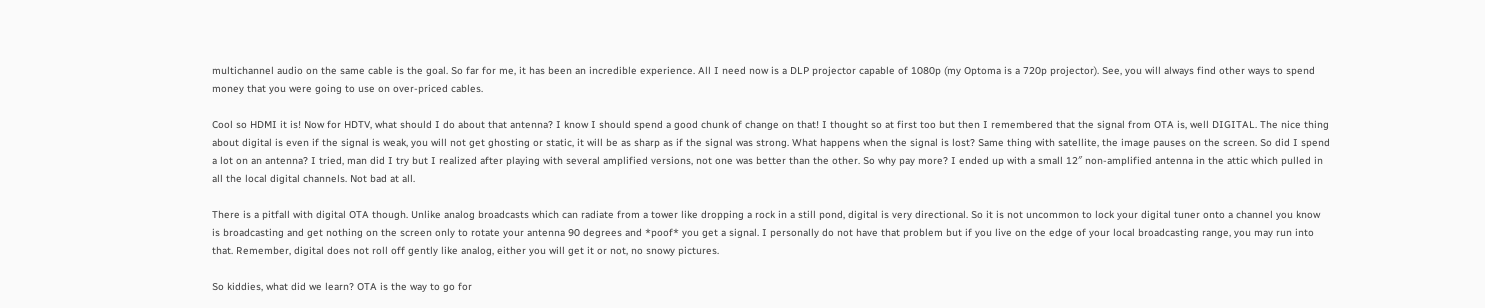multichannel audio on the same cable is the goal. So far for me, it has been an incredible experience. All I need now is a DLP projector capable of 1080p (my Optoma is a 720p projector). See, you will always find other ways to spend money that you were going to use on over-priced cables.

Cool so HDMI it is! Now for HDTV, what should I do about that antenna? I know I should spend a good chunk of change on that! I thought so at first too but then I remembered that the signal from OTA is, well DIGITAL. The nice thing about digital is even if the signal is weak, you will not get ghosting or static, it will be as sharp as if the signal was strong. What happens when the signal is lost? Same thing with satellite, the image pauses on the screen. So did I spend a lot on an antenna? I tried, man did I try but I realized after playing with several amplified versions, not one was better than the other. So why pay more? I ended up with a small 12″ non-amplified antenna in the attic which pulled in all the local digital channels. Not bad at all.

There is a pitfall with digital OTA though. Unlike analog broadcasts which can radiate from a tower like dropping a rock in a still pond, digital is very directional. So it is not uncommon to lock your digital tuner onto a channel you know is broadcasting and get nothing on the screen only to rotate your antenna 90 degrees and *poof* you get a signal. I personally do not have that problem but if you live on the edge of your local broadcasting range, you may run into that. Remember, digital does not roll off gently like analog, either you will get it or not, no snowy pictures.

So kiddies, what did we learn? OTA is the way to go for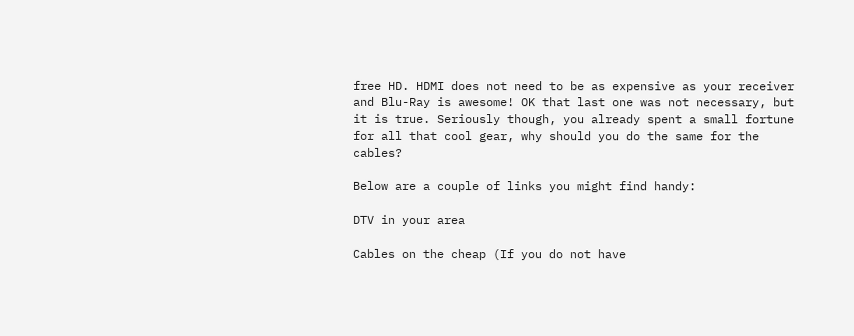free HD. HDMI does not need to be as expensive as your receiver and Blu-Ray is awesome! OK that last one was not necessary, but it is true. Seriously though, you already spent a small fortune for all that cool gear, why should you do the same for the cables?

Below are a couple of links you might find handy:

DTV in your area

Cables on the cheap (If you do not have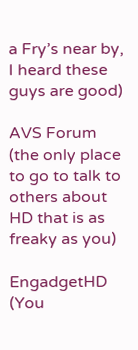a Fry’s near by, I heard these guys are good)

AVS Forum (the only place to go to talk to others about HD that is as freaky as you)

EngadgetHD (You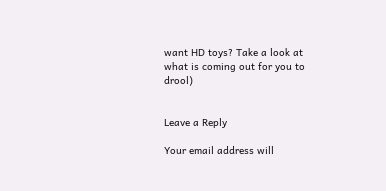want HD toys? Take a look at what is coming out for you to drool)


Leave a Reply

Your email address will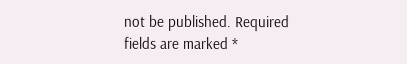not be published. Required fields are marked *